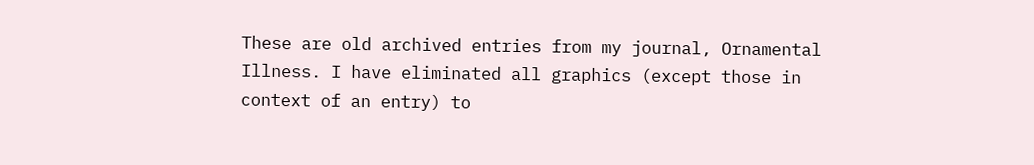These are old archived entries from my journal, Ornamental Illness. I have eliminated all graphics (except those in context of an entry) to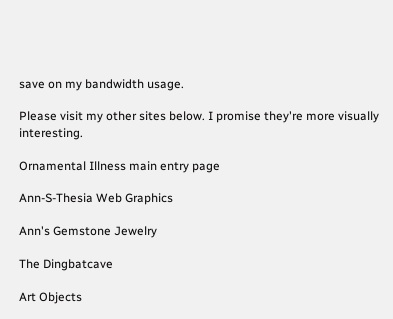save on my bandwidth usage.

Please visit my other sites below. I promise they're more visually interesting.

Ornamental Illness main entry page

Ann-S-Thesia Web Graphics

Ann's Gemstone Jewelry

The Dingbatcave

Art Objects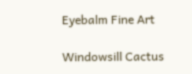Eyebalm Fine Art

Windowsill Cactus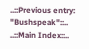..::Previous entry: "Bushspeak"::.. ..::Main Index::..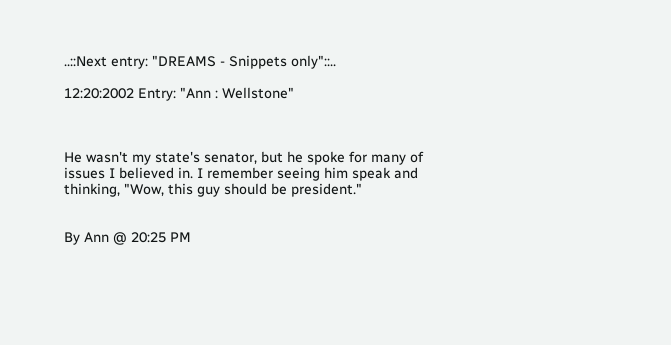..::Next entry: "DREAMS - Snippets only"::..

12:20:2002 Entry: "Ann : Wellstone"



He wasn't my state's senator, but he spoke for many of issues I believed in. I remember seeing him speak and thinking, "Wow, this guy should be president."


By Ann @ 20:25 PM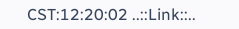CST:12:20:02 ..::Link::..